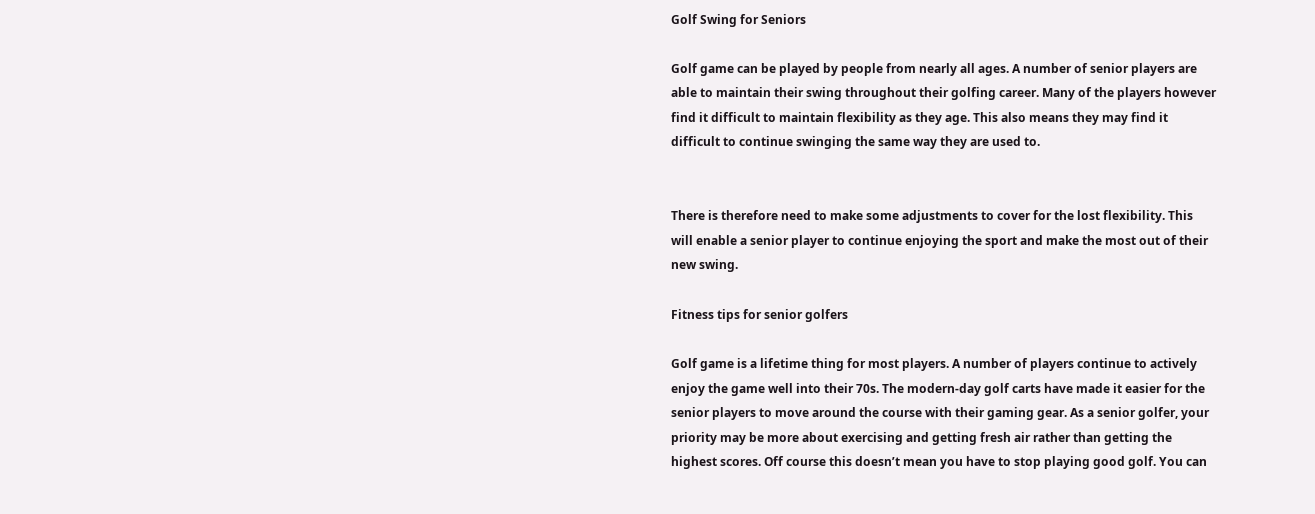Golf Swing for Seniors

Golf game can be played by people from nearly all ages. A number of senior players are able to maintain their swing throughout their golfing career. Many of the players however find it difficult to maintain flexibility as they age. This also means they may find it difficult to continue swinging the same way they are used to.


There is therefore need to make some adjustments to cover for the lost flexibility. This will enable a senior player to continue enjoying the sport and make the most out of their new swing.

Fitness tips for senior golfers

Golf game is a lifetime thing for most players. A number of players continue to actively enjoy the game well into their 70s. The modern-day golf carts have made it easier for the senior players to move around the course with their gaming gear. As a senior golfer, your priority may be more about exercising and getting fresh air rather than getting the highest scores. Off course this doesn’t mean you have to stop playing good golf. You can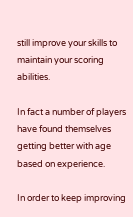still improve your skills to maintain your scoring abilities.

In fact a number of players have found themselves getting better with age based on experience.

In order to keep improving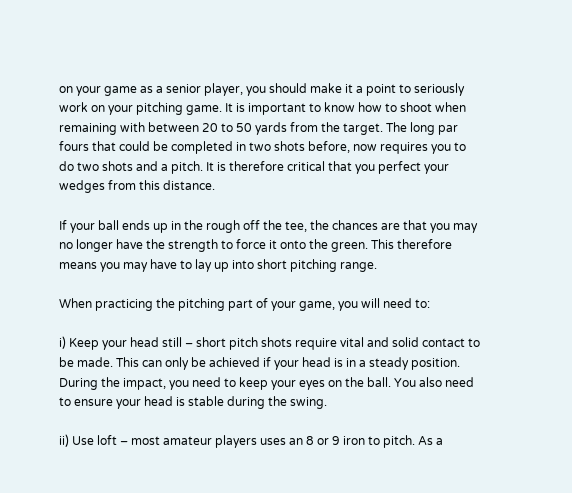on your game as a senior player, you should make it a point to seriously work on your pitching game. It is important to know how to shoot when remaining with between 20 to 50 yards from the target. The long par fours that could be completed in two shots before, now requires you to do two shots and a pitch. It is therefore critical that you perfect your wedges from this distance.

If your ball ends up in the rough off the tee, the chances are that you may no longer have the strength to force it onto the green. This therefore means you may have to lay up into short pitching range.

When practicing the pitching part of your game, you will need to:

i) Keep your head still – short pitch shots require vital and solid contact to be made. This can only be achieved if your head is in a steady position. During the impact, you need to keep your eyes on the ball. You also need to ensure your head is stable during the swing.

ii) Use loft – most amateur players uses an 8 or 9 iron to pitch. As a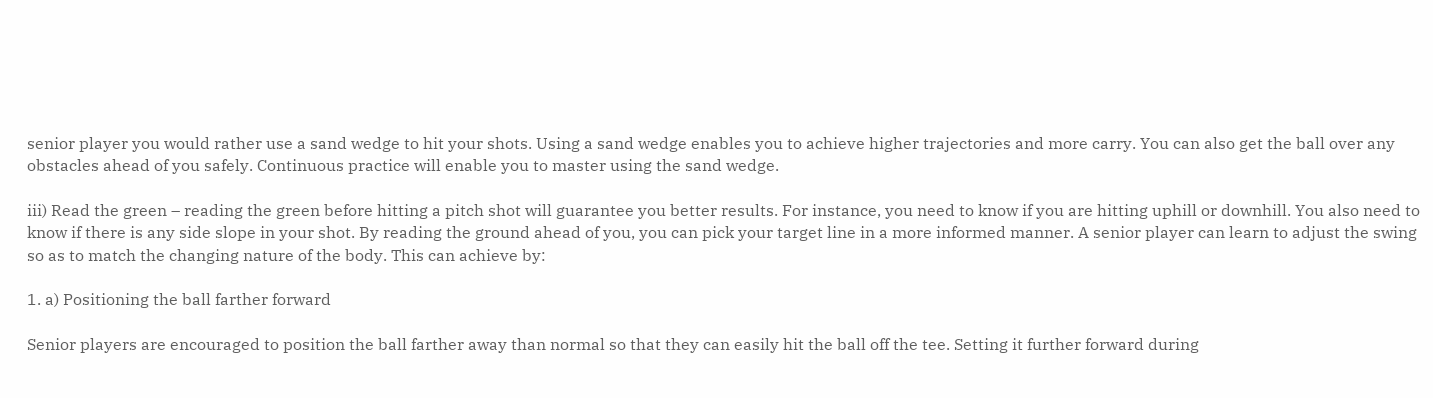senior player you would rather use a sand wedge to hit your shots. Using a sand wedge enables you to achieve higher trajectories and more carry. You can also get the ball over any obstacles ahead of you safely. Continuous practice will enable you to master using the sand wedge.

iii) Read the green – reading the green before hitting a pitch shot will guarantee you better results. For instance, you need to know if you are hitting uphill or downhill. You also need to know if there is any side slope in your shot. By reading the ground ahead of you, you can pick your target line in a more informed manner. A senior player can learn to adjust the swing so as to match the changing nature of the body. This can achieve by:

1. a) Positioning the ball farther forward

Senior players are encouraged to position the ball farther away than normal so that they can easily hit the ball off the tee. Setting it further forward during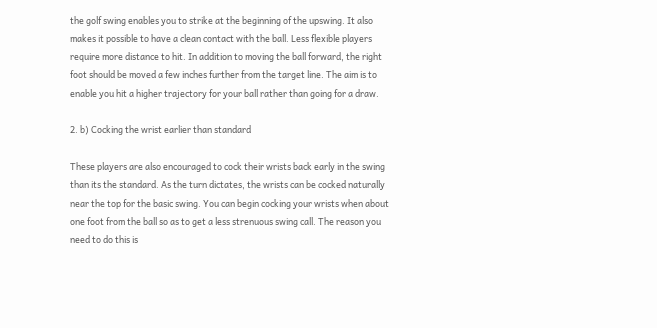the golf swing enables you to strike at the beginning of the upswing. It also makes it possible to have a clean contact with the ball. Less flexible players require more distance to hit. In addition to moving the ball forward, the right foot should be moved a few inches further from the target line. The aim is to enable you hit a higher trajectory for your ball rather than going for a draw.

2. b) Cocking the wrist earlier than standard

These players are also encouraged to cock their wrists back early in the swing than its the standard. As the turn dictates, the wrists can be cocked naturally near the top for the basic swing. You can begin cocking your wrists when about one foot from the ball so as to get a less strenuous swing call. The reason you need to do this is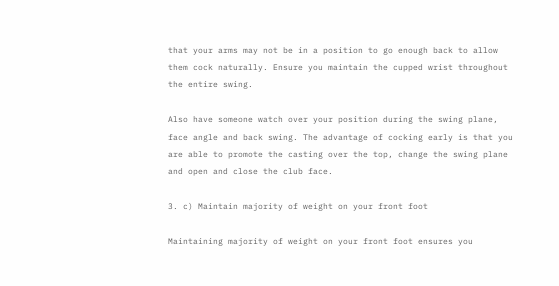that your arms may not be in a position to go enough back to allow them cock naturally. Ensure you maintain the cupped wrist throughout the entire swing.

Also have someone watch over your position during the swing plane, face angle and back swing. The advantage of cocking early is that you are able to promote the casting over the top, change the swing plane and open and close the club face.

3. c) Maintain majority of weight on your front foot

Maintaining majority of weight on your front foot ensures you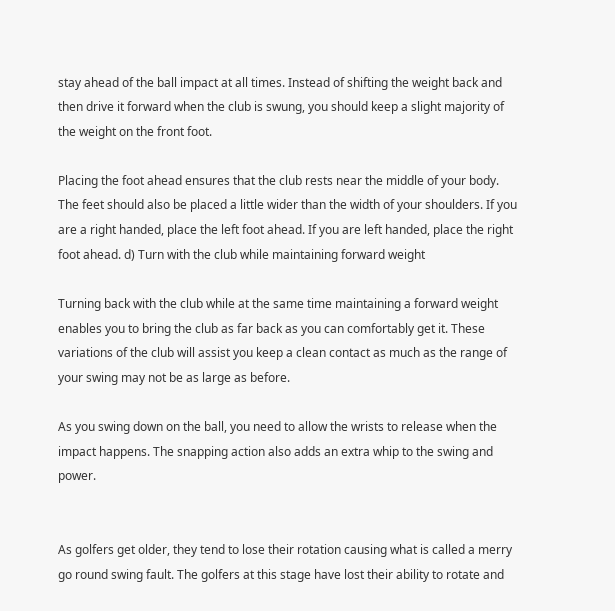stay ahead of the ball impact at all times. Instead of shifting the weight back and then drive it forward when the club is swung, you should keep a slight majority of the weight on the front foot.

Placing the foot ahead ensures that the club rests near the middle of your body. The feet should also be placed a little wider than the width of your shoulders. If you are a right handed, place the left foot ahead. If you are left handed, place the right foot ahead. d) Turn with the club while maintaining forward weight

Turning back with the club while at the same time maintaining a forward weight enables you to bring the club as far back as you can comfortably get it. These variations of the club will assist you keep a clean contact as much as the range of your swing may not be as large as before.

As you swing down on the ball, you need to allow the wrists to release when the impact happens. The snapping action also adds an extra whip to the swing and power.


As golfers get older, they tend to lose their rotation causing what is called a merry go round swing fault. The golfers at this stage have lost their ability to rotate and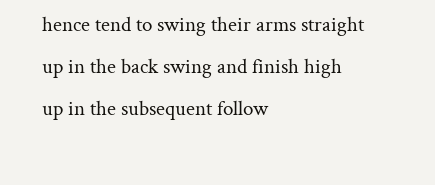hence tend to swing their arms straight up in the back swing and finish high up in the subsequent follow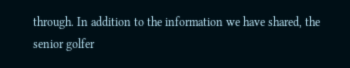through. In addition to the information we have shared, the senior golfer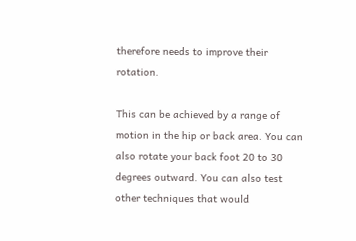therefore needs to improve their rotation.

This can be achieved by a range of motion in the hip or back area. You can also rotate your back foot 20 to 30 degrees outward. You can also test other techniques that would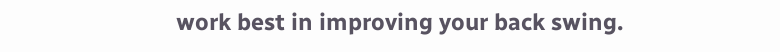work best in improving your back swing.